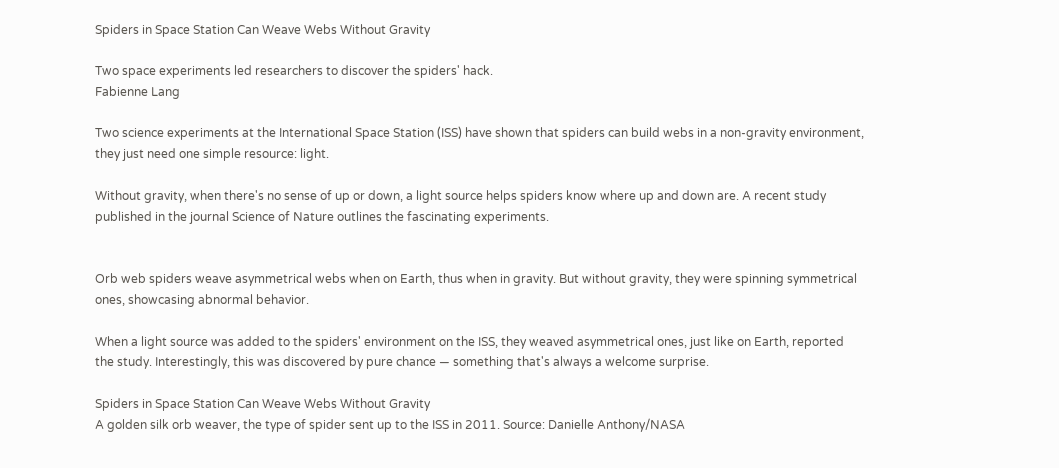Spiders in Space Station Can Weave Webs Without Gravity

Two space experiments led researchers to discover the spiders' hack.
Fabienne Lang

Two science experiments at the International Space Station (ISS) have shown that spiders can build webs in a non-gravity environment, they just need one simple resource: light.

Without gravity, when there's no sense of up or down, a light source helps spiders know where up and down are. A recent study published in the journal Science of Nature outlines the fascinating experiments.


Orb web spiders weave asymmetrical webs when on Earth, thus when in gravity. But without gravity, they were spinning symmetrical ones, showcasing abnormal behavior.

When a light source was added to the spiders' environment on the ISS, they weaved asymmetrical ones, just like on Earth, reported the study. Interestingly, this was discovered by pure chance — something that's always a welcome surprise.

Spiders in Space Station Can Weave Webs Without Gravity
A golden silk orb weaver, the type of spider sent up to the ISS in 2011. Source: Danielle Anthony/NASA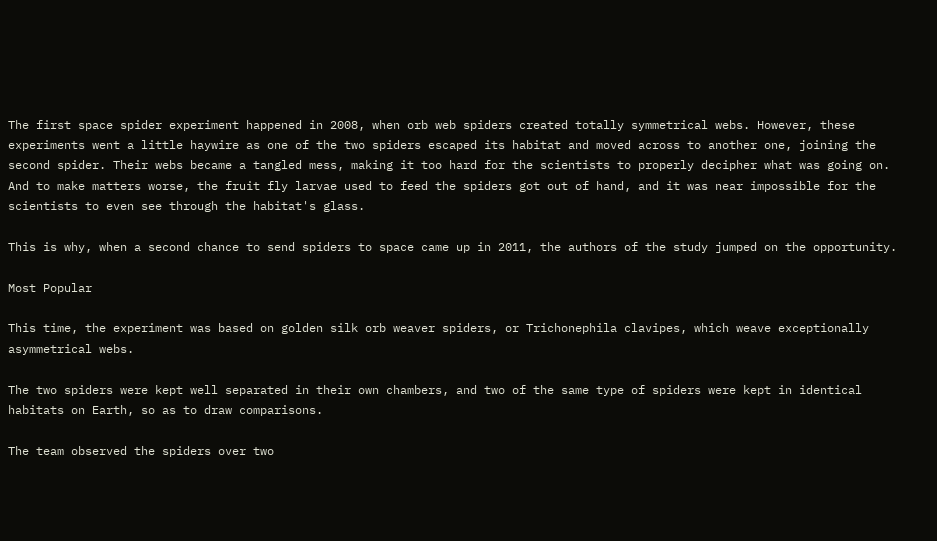The first space spider experiment happened in 2008, when orb web spiders created totally symmetrical webs. However, these experiments went a little haywire as one of the two spiders escaped its habitat and moved across to another one, joining the second spider. Their webs became a tangled mess, making it too hard for the scientists to properly decipher what was going on. And to make matters worse, the fruit fly larvae used to feed the spiders got out of hand, and it was near impossible for the scientists to even see through the habitat's glass.

This is why, when a second chance to send spiders to space came up in 2011, the authors of the study jumped on the opportunity.

Most Popular

This time, the experiment was based on golden silk orb weaver spiders, or Trichonephila clavipes, which weave exceptionally asymmetrical webs.

The two spiders were kept well separated in their own chambers, and two of the same type of spiders were kept in identical habitats on Earth, so as to draw comparisons.

The team observed the spiders over two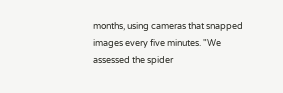months, using cameras that snapped images every five minutes. "We assessed the spider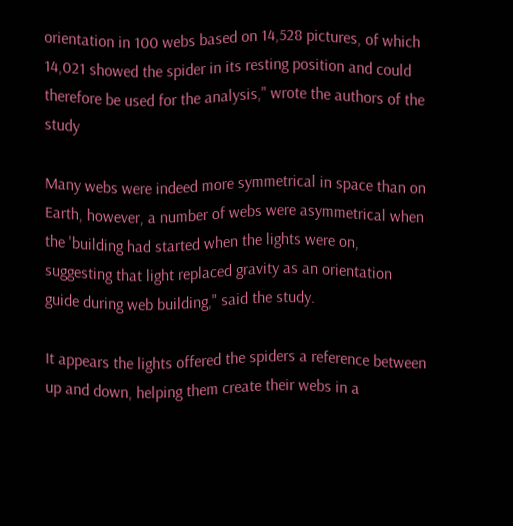orientation in 100 webs based on 14,528 pictures, of which 14,021 showed the spider in its resting position and could therefore be used for the analysis," wrote the authors of the study

Many webs were indeed more symmetrical in space than on Earth, however, a number of webs were asymmetrical when the 'building had started when the lights were on, suggesting that light replaced gravity as an orientation guide during web building," said the study.

It appears the lights offered the spiders a reference between up and down, helping them create their webs in a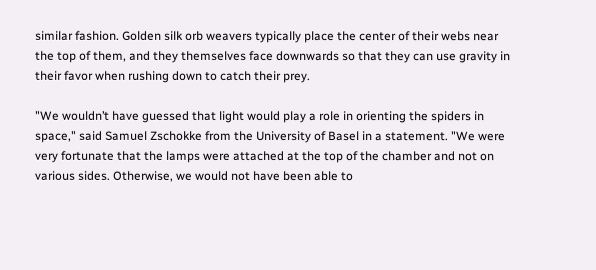similar fashion. Golden silk orb weavers typically place the center of their webs near the top of them, and they themselves face downwards so that they can use gravity in their favor when rushing down to catch their prey.

"We wouldn’t have guessed that light would play a role in orienting the spiders in space," said Samuel Zschokke from the University of Basel in a statement. "We were very fortunate that the lamps were attached at the top of the chamber and not on various sides. Otherwise, we would not have been able to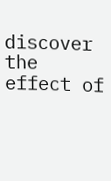discover the effect of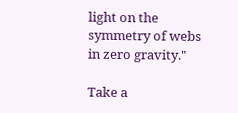light on the symmetry of webs in zero gravity."

Take a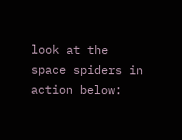look at the space spiders in action below: